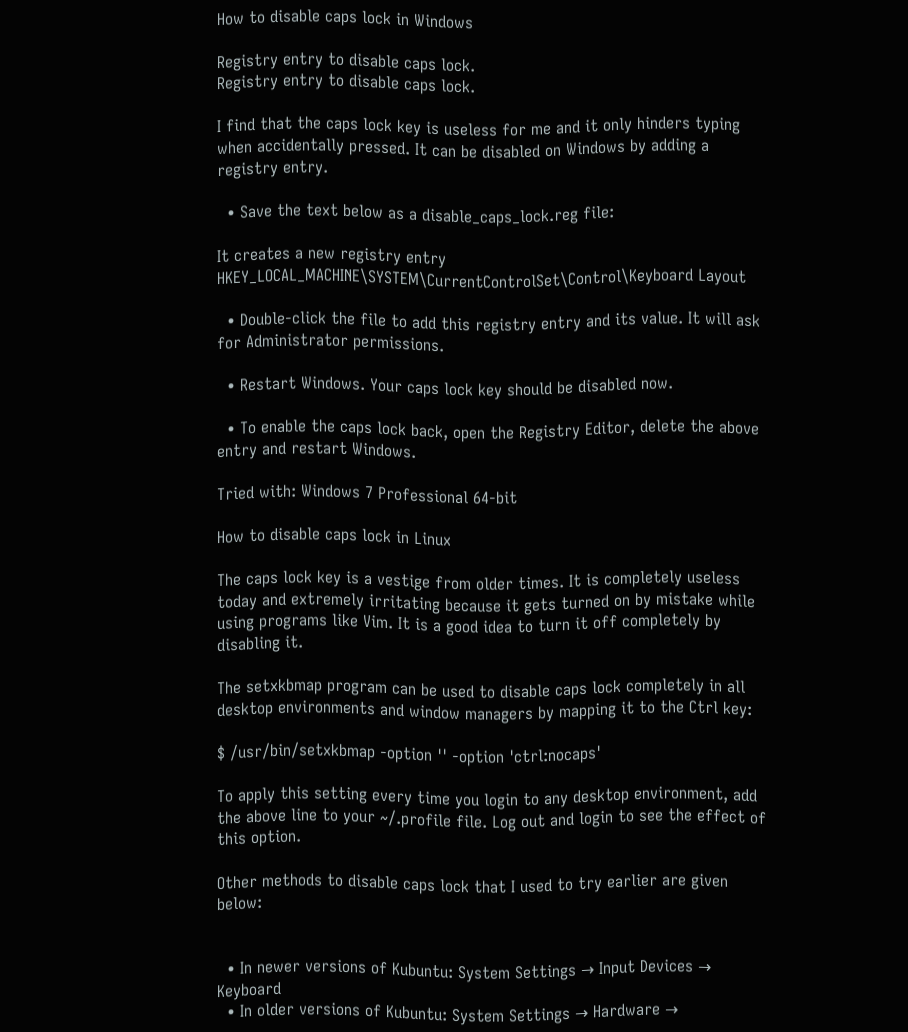How to disable caps lock in Windows

Registry entry to disable caps lock.
Registry entry to disable caps lock.

I find that the caps lock key is useless for me and it only hinders typing when accidentally pressed. It can be disabled on Windows by adding a registry entry.

  • Save the text below as a disable_caps_lock.reg file:

It creates a new registry entry HKEY_LOCAL_MACHINE\SYSTEM\CurrentControlSet\Control\Keyboard Layout

  • Double-click the file to add this registry entry and its value. It will ask for Administrator permissions.

  • Restart Windows. Your caps lock key should be disabled now.

  • To enable the caps lock back, open the Registry Editor, delete the above entry and restart Windows.

Tried with: Windows 7 Professional 64-bit

How to disable caps lock in Linux

The caps lock key is a vestige from older times. It is completely useless today and extremely irritating because it gets turned on by mistake while using programs like Vim. It is a good idea to turn it off completely by disabling it.

The setxkbmap program can be used to disable caps lock completely in all desktop environments and window managers by mapping it to the Ctrl key:

$ /usr/bin/setxkbmap -option '' -option 'ctrl:nocaps'

To apply this setting every time you login to any desktop environment, add the above line to your ~/.profile file. Log out and login to see the effect of this option.

Other methods to disable caps lock that I used to try earlier are given below:


  • In newer versions of Kubuntu: System Settings → Input Devices → Keyboard
  • In older versions of Kubuntu: System Settings → Hardware →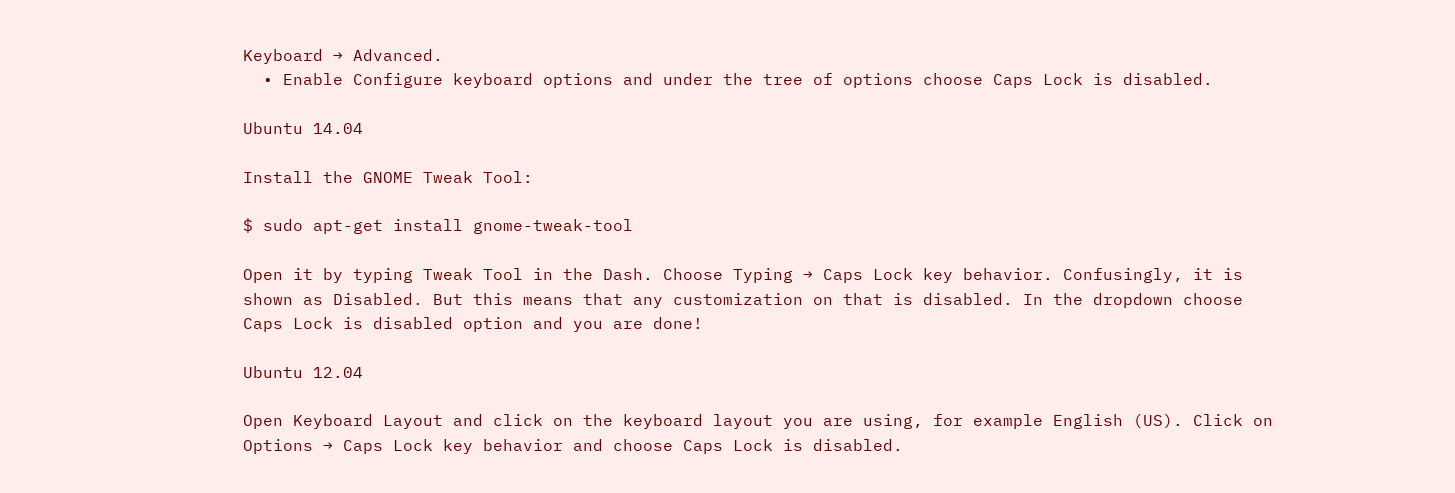Keyboard → Advanced.
  • Enable Configure keyboard options and under the tree of options choose Caps Lock is disabled.

Ubuntu 14.04

Install the GNOME Tweak Tool:

$ sudo apt-get install gnome-tweak-tool

Open it by typing Tweak Tool in the Dash. Choose Typing → Caps Lock key behavior. Confusingly, it is shown as Disabled. But this means that any customization on that is disabled. In the dropdown choose Caps Lock is disabled option and you are done!

Ubuntu 12.04

Open Keyboard Layout and click on the keyboard layout you are using, for example English (US). Click on Options → Caps Lock key behavior and choose Caps Lock is disabled.